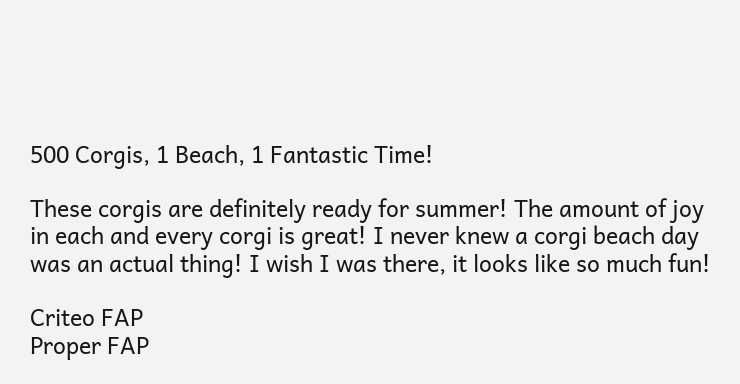500 Corgis, 1 Beach, 1 Fantastic Time!

These corgis are definitely ready for summer! The amount of joy in each and every corgi is great! I never knew a corgi beach day was an actual thing! I wish I was there, it looks like so much fun!

Criteo FAP
Proper FAP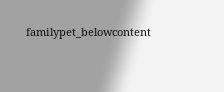familypet_belowcontent